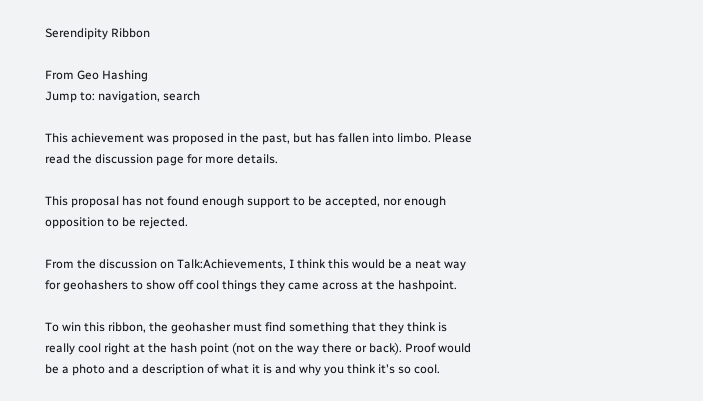Serendipity Ribbon

From Geo Hashing
Jump to: navigation, search

This achievement was proposed in the past, but has fallen into limbo. Please read the discussion page for more details.

This proposal has not found enough support to be accepted, nor enough opposition to be rejected.

From the discussion on Talk:Achievements, I think this would be a neat way for geohashers to show off cool things they came across at the hashpoint.

To win this ribbon, the geohasher must find something that they think is really cool right at the hash point (not on the way there or back). Proof would be a photo and a description of what it is and why you think it's so cool.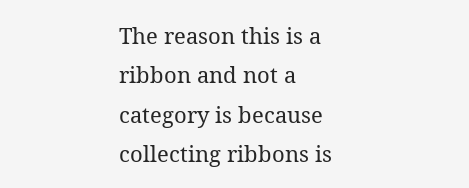The reason this is a ribbon and not a category is because collecting ribbons is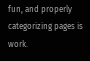fun, and properly categorizing pages is work.